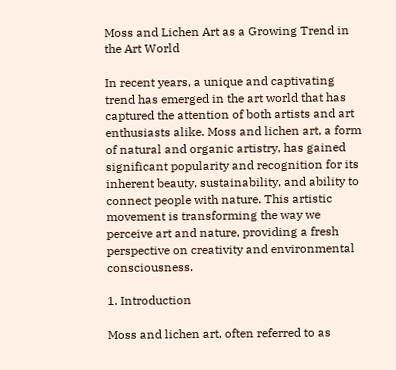Moss and Lichen Art as a Growing Trend in the Art World

In recent years, a unique and captivating trend has emerged in the art world that has captured the attention of both artists and art enthusiasts alike. Moss and lichen art, a form of natural and organic artistry, has gained significant popularity and recognition for its inherent beauty, sustainability, and ability to connect people with nature. This artistic movement is transforming the way we perceive art and nature, providing a fresh perspective on creativity and environmental consciousness.

1. Introduction

Moss and lichen art, often referred to as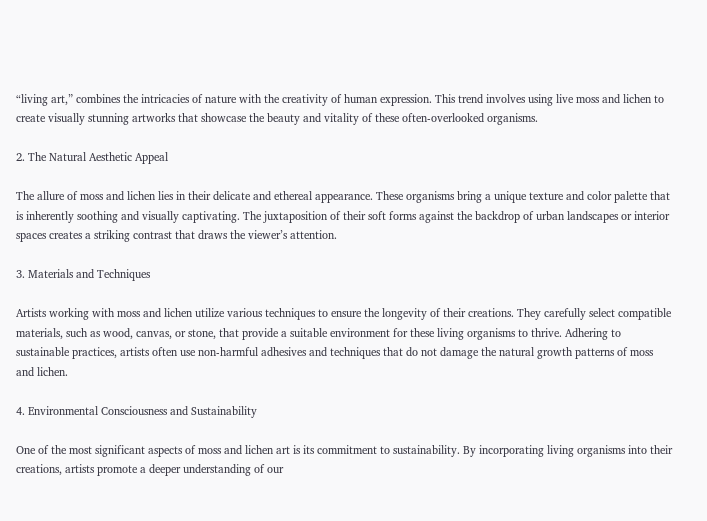“living art,” combines the intricacies of nature with the creativity of human expression. This trend involves using live moss and lichen to create visually stunning artworks that showcase the beauty and vitality of these often-overlooked organisms.

2. The Natural Aesthetic Appeal

The allure of moss and lichen lies in their delicate and ethereal appearance. These organisms bring a unique texture and color palette that is inherently soothing and visually captivating. The juxtaposition of their soft forms against the backdrop of urban landscapes or interior spaces creates a striking contrast that draws the viewer’s attention.

3. Materials and Techniques

Artists working with moss and lichen utilize various techniques to ensure the longevity of their creations. They carefully select compatible materials, such as wood, canvas, or stone, that provide a suitable environment for these living organisms to thrive. Adhering to sustainable practices, artists often use non-harmful adhesives and techniques that do not damage the natural growth patterns of moss and lichen.

4. Environmental Consciousness and Sustainability

One of the most significant aspects of moss and lichen art is its commitment to sustainability. By incorporating living organisms into their creations, artists promote a deeper understanding of our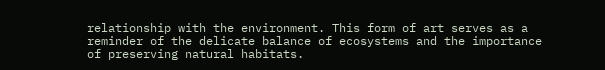relationship with the environment. This form of art serves as a reminder of the delicate balance of ecosystems and the importance of preserving natural habitats.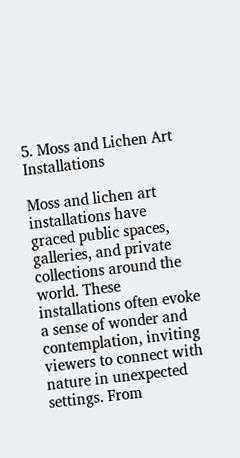5. Moss and Lichen Art Installations

Moss and lichen art installations have graced public spaces, galleries, and private collections around the world. These installations often evoke a sense of wonder and contemplation, inviting viewers to connect with nature in unexpected settings. From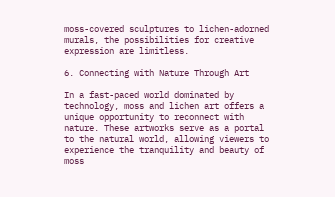moss-covered sculptures to lichen-adorned murals, the possibilities for creative expression are limitless.

6. Connecting with Nature Through Art

In a fast-paced world dominated by technology, moss and lichen art offers a unique opportunity to reconnect with nature. These artworks serve as a portal to the natural world, allowing viewers to experience the tranquility and beauty of moss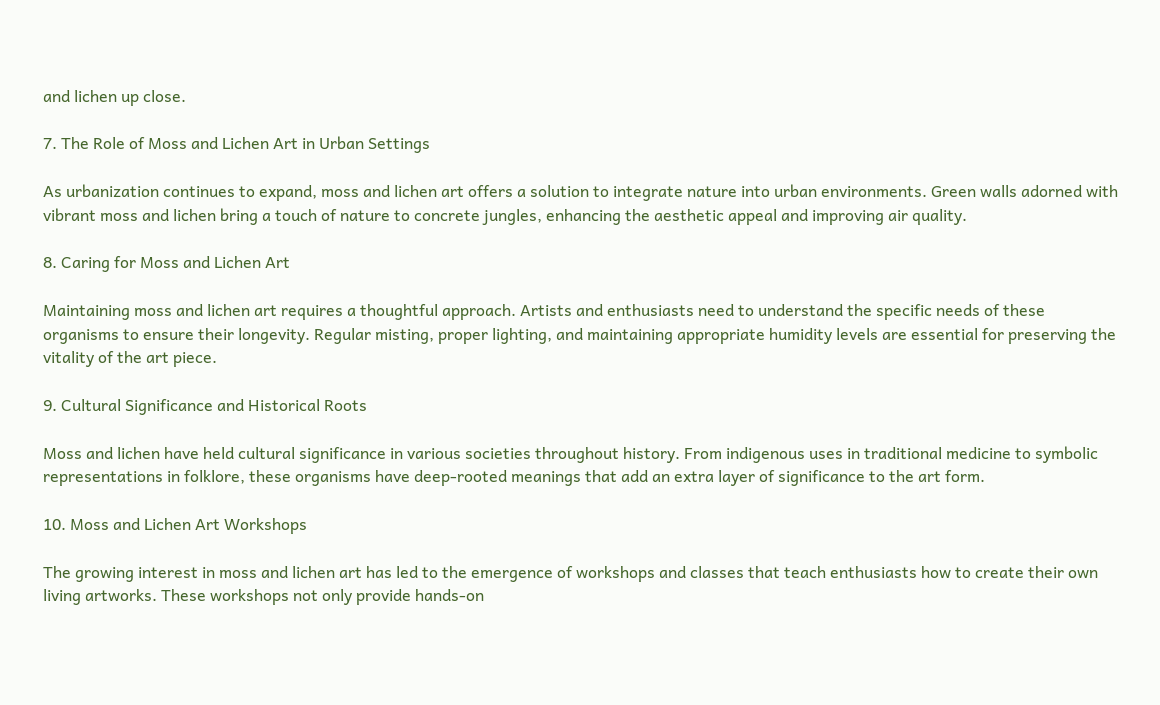and lichen up close.

7. The Role of Moss and Lichen Art in Urban Settings

As urbanization continues to expand, moss and lichen art offers a solution to integrate nature into urban environments. Green walls adorned with vibrant moss and lichen bring a touch of nature to concrete jungles, enhancing the aesthetic appeal and improving air quality.

8. Caring for Moss and Lichen Art

Maintaining moss and lichen art requires a thoughtful approach. Artists and enthusiasts need to understand the specific needs of these organisms to ensure their longevity. Regular misting, proper lighting, and maintaining appropriate humidity levels are essential for preserving the vitality of the art piece.

9. Cultural Significance and Historical Roots

Moss and lichen have held cultural significance in various societies throughout history. From indigenous uses in traditional medicine to symbolic representations in folklore, these organisms have deep-rooted meanings that add an extra layer of significance to the art form.

10. Moss and Lichen Art Workshops

The growing interest in moss and lichen art has led to the emergence of workshops and classes that teach enthusiasts how to create their own living artworks. These workshops not only provide hands-on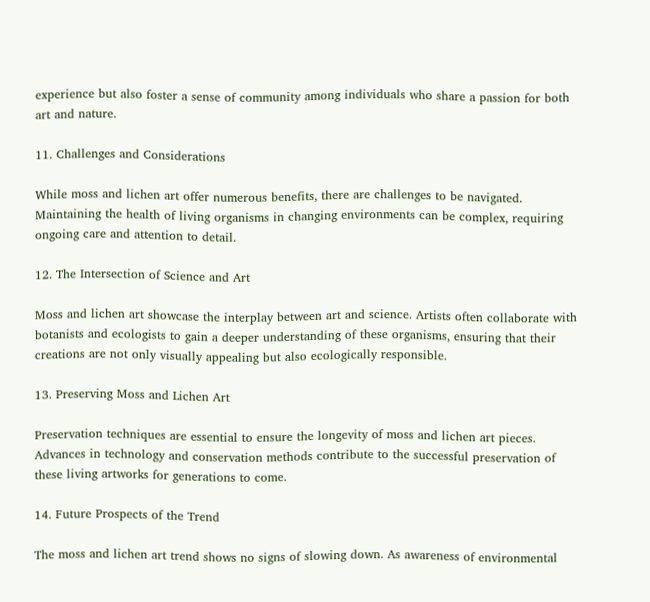experience but also foster a sense of community among individuals who share a passion for both art and nature.

11. Challenges and Considerations

While moss and lichen art offer numerous benefits, there are challenges to be navigated. Maintaining the health of living organisms in changing environments can be complex, requiring ongoing care and attention to detail.

12. The Intersection of Science and Art

Moss and lichen art showcase the interplay between art and science. Artists often collaborate with botanists and ecologists to gain a deeper understanding of these organisms, ensuring that their creations are not only visually appealing but also ecologically responsible.

13. Preserving Moss and Lichen Art

Preservation techniques are essential to ensure the longevity of moss and lichen art pieces. Advances in technology and conservation methods contribute to the successful preservation of these living artworks for generations to come.

14. Future Prospects of the Trend

The moss and lichen art trend shows no signs of slowing down. As awareness of environmental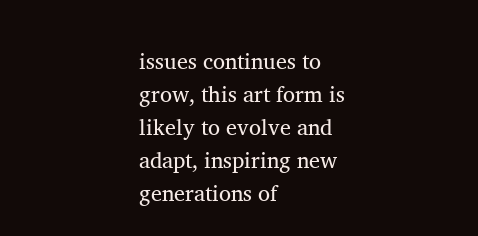issues continues to grow, this art form is likely to evolve and adapt, inspiring new generations of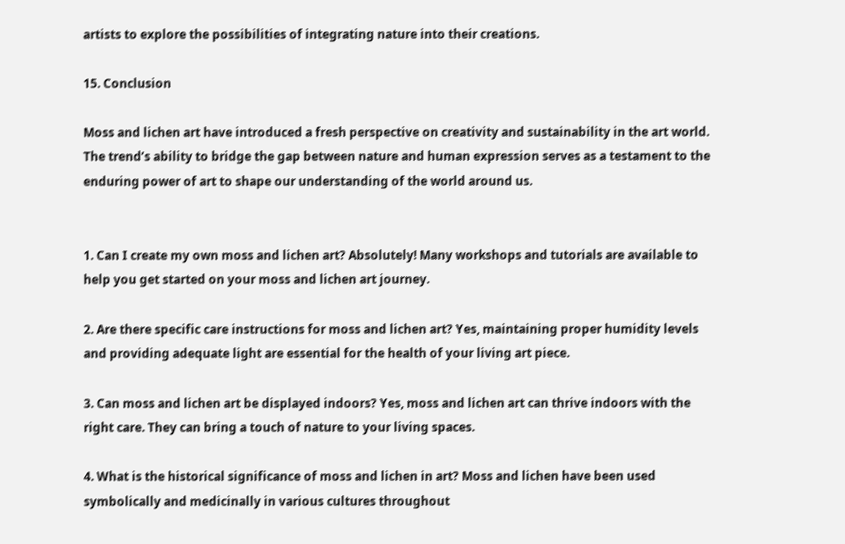artists to explore the possibilities of integrating nature into their creations.

15. Conclusion

Moss and lichen art have introduced a fresh perspective on creativity and sustainability in the art world. The trend’s ability to bridge the gap between nature and human expression serves as a testament to the enduring power of art to shape our understanding of the world around us.


1. Can I create my own moss and lichen art? Absolutely! Many workshops and tutorials are available to help you get started on your moss and lichen art journey.

2. Are there specific care instructions for moss and lichen art? Yes, maintaining proper humidity levels and providing adequate light are essential for the health of your living art piece.

3. Can moss and lichen art be displayed indoors? Yes, moss and lichen art can thrive indoors with the right care. They can bring a touch of nature to your living spaces.

4. What is the historical significance of moss and lichen in art? Moss and lichen have been used symbolically and medicinally in various cultures throughout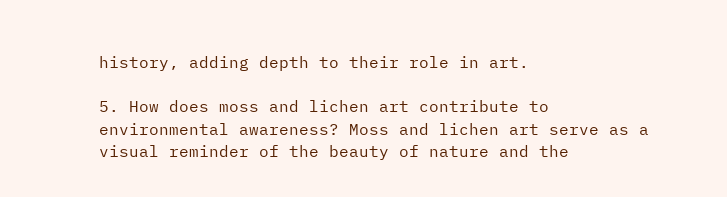history, adding depth to their role in art.

5. How does moss and lichen art contribute to environmental awareness? Moss and lichen art serve as a visual reminder of the beauty of nature and the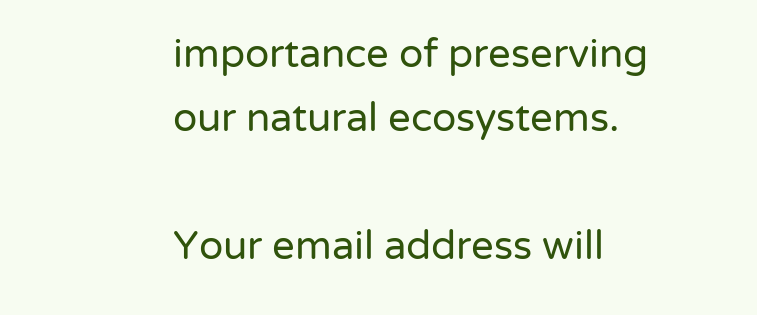importance of preserving our natural ecosystems.

Your email address will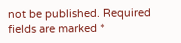not be published. Required fields are marked *